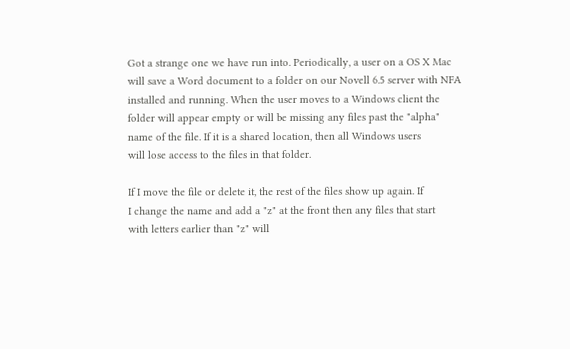Got a strange one we have run into. Periodically, a user on a OS X Mac
will save a Word document to a folder on our Novell 6.5 server with NFA
installed and running. When the user moves to a Windows client the
folder will appear empty or will be missing any files past the "alpha"
name of the file. If it is a shared location, then all Windows users
will lose access to the files in that folder.

If I move the file or delete it, the rest of the files show up again. If
I change the name and add a "z" at the front then any files that start
with letters earlier than "z" will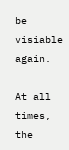be visiable again.

At all times, the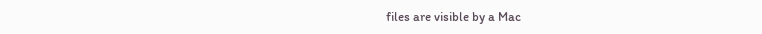files are visible by a Mac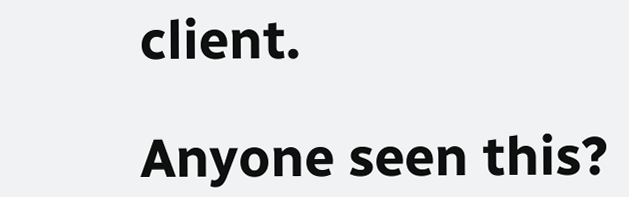client.

Anyone seen this?